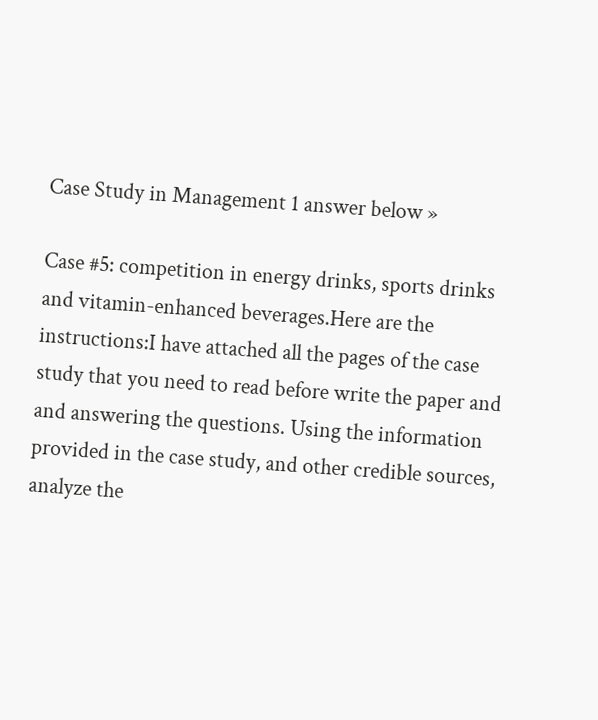Case Study in Management 1 answer below »

Case #5: competition in energy drinks, sports drinks and vitamin-enhanced beverages.Here are the instructions:I have attached all the pages of the case study that you need to read before write the paper and and answering the questions. Using the information provided in the case study, and other credible sources, analyze the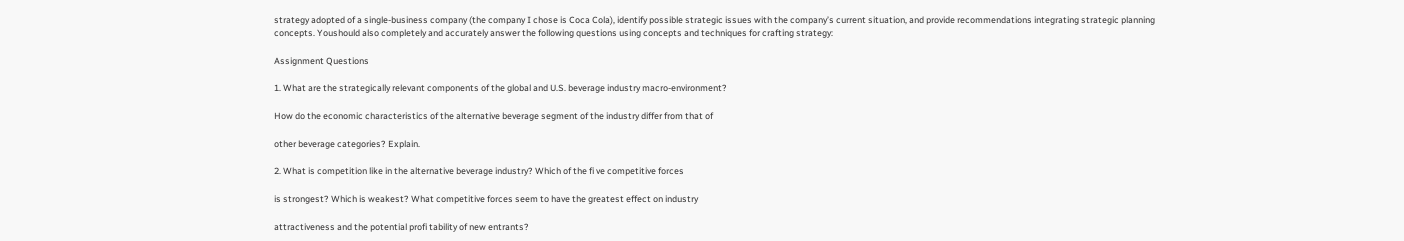strategy adopted of a single-business company (the company I chose is Coca Cola), identify possible strategic issues with the company’s current situation, and provide recommendations integrating strategic planning concepts. Youshould also completely and accurately answer the following questions using concepts and techniques for crafting strategy:

Assignment Questions

1. What are the strategically relevant components of the global and U.S. beverage industry macro-environment?

How do the economic characteristics of the alternative beverage segment of the industry differ from that of

other beverage categories? Explain.

2. What is competition like in the alternative beverage industry? Which of the fi ve competitive forces

is strongest? Which is weakest? What competitive forces seem to have the greatest effect on industry

attractiveness and the potential profi tability of new entrants?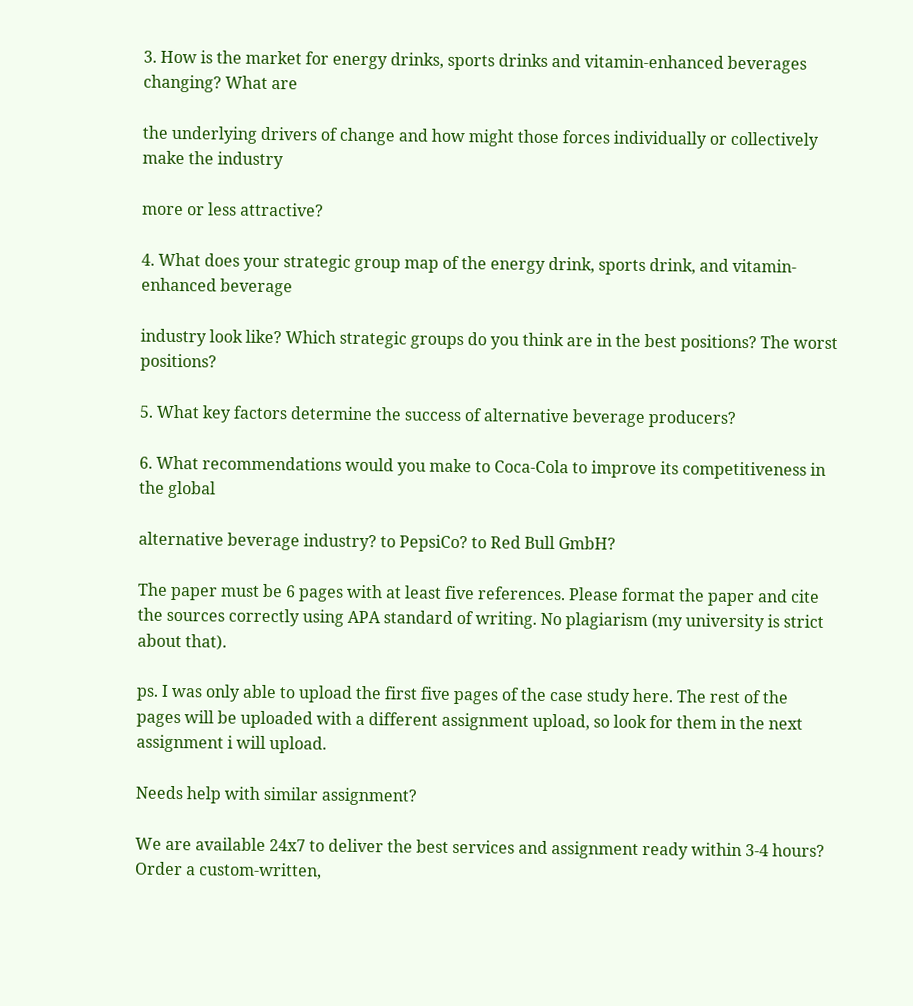3. How is the market for energy drinks, sports drinks and vitamin-enhanced beverages changing? What are

the underlying drivers of change and how might those forces individually or collectively make the industry

more or less attractive?

4. What does your strategic group map of the energy drink, sports drink, and vitamin-enhanced beverage

industry look like? Which strategic groups do you think are in the best positions? The worst positions?

5. What key factors determine the success of alternative beverage producers?

6. What recommendations would you make to Coca-Cola to improve its competitiveness in the global

alternative beverage industry? to PepsiCo? to Red Bull GmbH?

The paper must be 6 pages with at least five references. Please format the paper and cite the sources correctly using APA standard of writing. No plagiarism (my university is strict about that).

ps. I was only able to upload the first five pages of the case study here. The rest of the pages will be uploaded with a different assignment upload, so look for them in the next assignment i will upload.

Needs help with similar assignment?

We are available 24x7 to deliver the best services and assignment ready within 3-4 hours? Order a custom-written,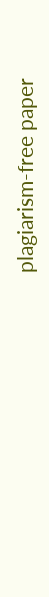plagiarism-free paper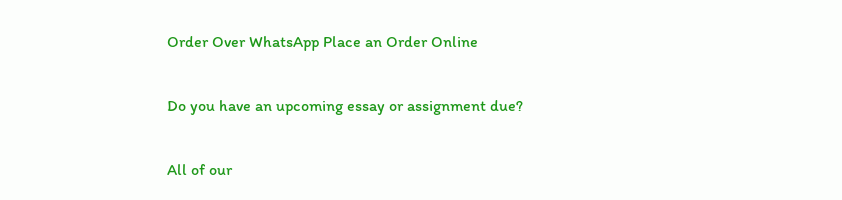Order Over WhatsApp Place an Order Online

Do you have an upcoming essay or assignment due?

All of our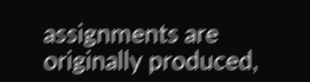assignments are originally produced,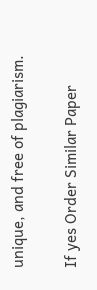unique, and free of plagiarism.

If yes Order Similar Paper